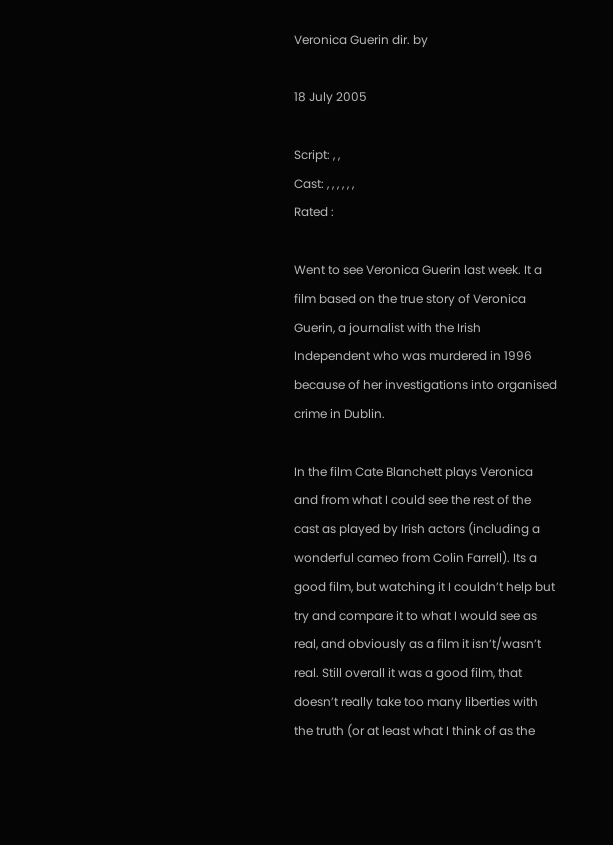Veronica Guerin dir. by

18 July 2005

Script: , ,
Cast: , , , , , ,
Rated :

Went to see Veronica Guerin last week. It a film based on the true story of Veronica Guerin, a journalist with the Irish Independent who was murdered in 1996 because of her investigations into organised crime in Dublin.

In the film Cate Blanchett plays Veronica and from what I could see the rest of the cast as played by Irish actors (including a wonderful cameo from Colin Farrell). Its a good film, but watching it I couldn’t help but try and compare it to what I would see as real, and obviously as a film it isn’t/wasn’t real. Still overall it was a good film, that doesn’t really take too many liberties with the truth (or at least what I think of as the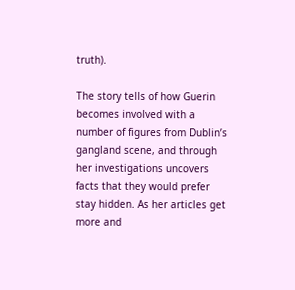truth).

The story tells of how Guerin becomes involved with a number of figures from Dublin’s gangland scene, and through her investigations uncovers facts that they would prefer stay hidden. As her articles get more and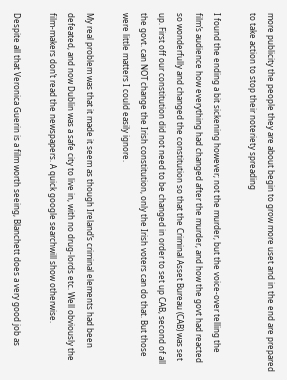more publicity the people they are about begin to grow more uset and in the end are prepared to take action to stop their noteriety spreading

I found the ending a bit sickening however; not the murder, but the voice-over telling the film’s audience how everything had changed after the murder, and how the govt had reacted so wonderfully and changed the constitution so that the Criminal Asset Bureau (CAB) was set up. First off our constitution did not need to be changed in order to set up CAB, second of all the govt. can NOT change the Irish constitution, only the Irish voters can do that. But those were little matters I could easily ignore.

My real problem was that it made it seem as though Ireland’s criminal elements had been defeated, and now Dublin was a safe city to live in, with no drug-lords etc. Well obviously the film-makers don’t read the newspapers. A quick google searchwill show otherwise.

Despite all that Veronica Guerin is a film worth seeing, Blanchett does a very good job as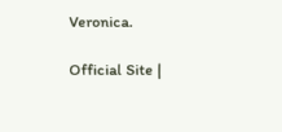Veronica.

Official Site |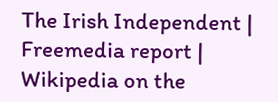The Irish Independent |
Freemedia report | Wikipedia on the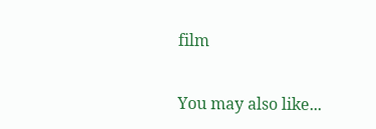film

You may also like...